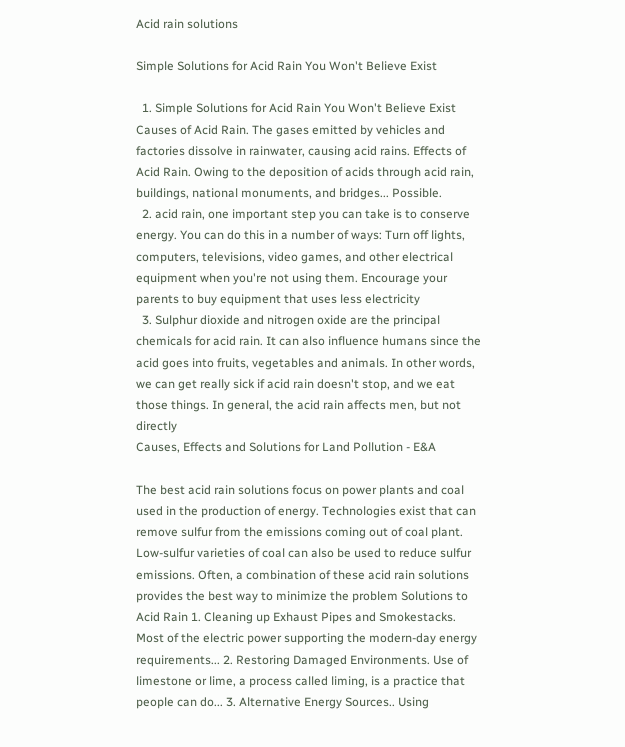Acid rain solutions

Simple Solutions for Acid Rain You Won't Believe Exist

  1. Simple Solutions for Acid Rain You Won't Believe Exist Causes of Acid Rain. The gases emitted by vehicles and factories dissolve in rainwater, causing acid rains. Effects of Acid Rain. Owing to the deposition of acids through acid rain, buildings, national monuments, and bridges... Possible.
  2. acid rain, one important step you can take is to conserve energy. You can do this in a number of ways: Turn off lights, computers, televisions, video games, and other electrical equipment when you're not using them. Encourage your parents to buy equipment that uses less electricity
  3. Sulphur dioxide and nitrogen oxide are the principal chemicals for acid rain. It can also influence humans since the acid goes into fruits, vegetables and animals. In other words, we can get really sick if acid rain doesn't stop, and we eat those things. In general, the acid rain affects men, but not directly
Causes, Effects and Solutions for Land Pollution - E&A

The best acid rain solutions focus on power plants and coal used in the production of energy. Technologies exist that can remove sulfur from the emissions coming out of coal plant. Low-sulfur varieties of coal can also be used to reduce sulfur emissions. Often, a combination of these acid rain solutions provides the best way to minimize the problem Solutions to Acid Rain 1. Cleaning up Exhaust Pipes and Smokestacks. Most of the electric power supporting the modern-day energy requirements... 2. Restoring Damaged Environments. Use of limestone or lime, a process called liming, is a practice that people can do... 3. Alternative Energy Sources.. Using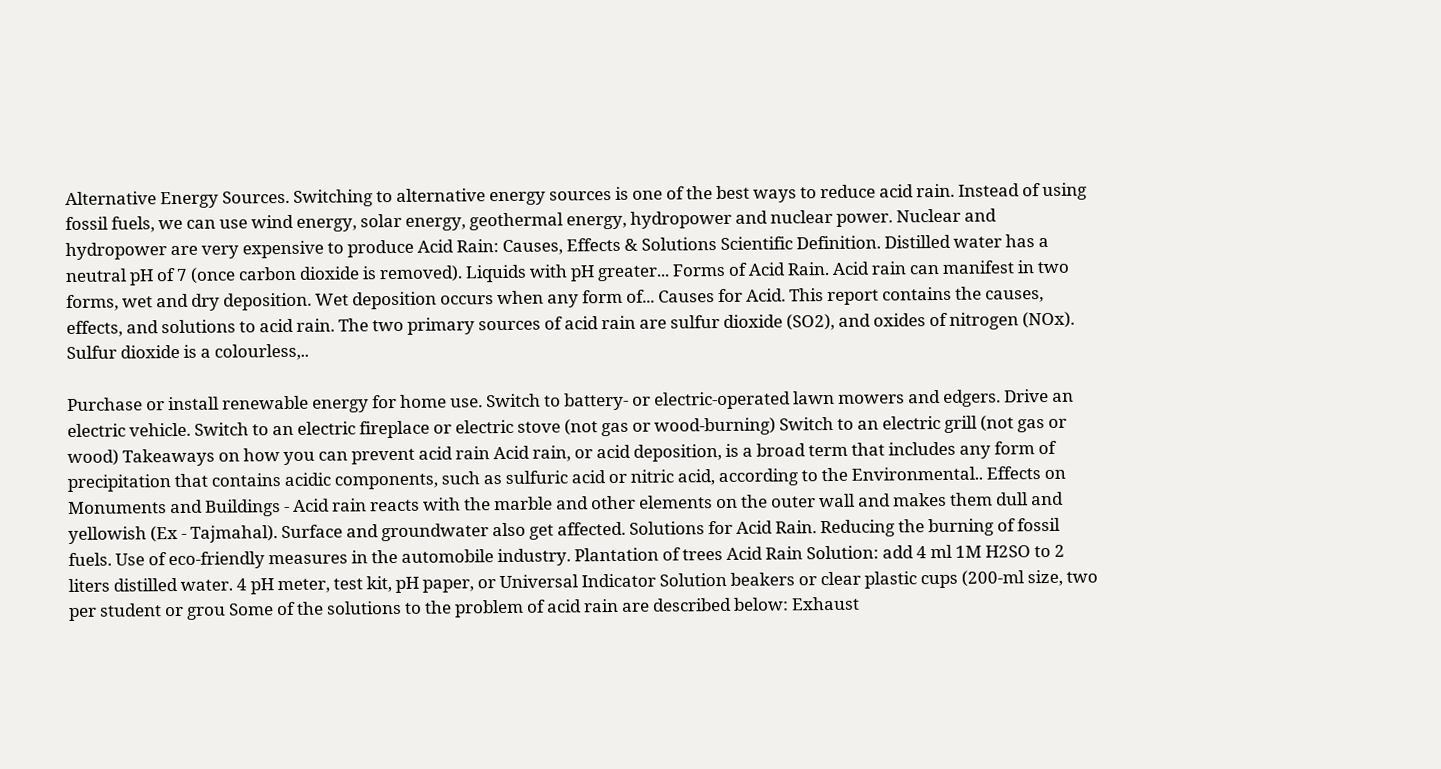Alternative Energy Sources. Switching to alternative energy sources is one of the best ways to reduce acid rain. Instead of using fossil fuels, we can use wind energy, solar energy, geothermal energy, hydropower and nuclear power. Nuclear and hydropower are very expensive to produce Acid Rain: Causes, Effects & Solutions Scientific Definition. Distilled water has a neutral pH of 7 (once carbon dioxide is removed). Liquids with pH greater... Forms of Acid Rain. Acid rain can manifest in two forms, wet and dry deposition. Wet deposition occurs when any form of... Causes for Acid. This report contains the causes, effects, and solutions to acid rain. The two primary sources of acid rain are sulfur dioxide (SO2), and oxides of nitrogen (NOx). Sulfur dioxide is a colourless,..

Purchase or install renewable energy for home use. Switch to battery- or electric-operated lawn mowers and edgers. Drive an electric vehicle. Switch to an electric fireplace or electric stove (not gas or wood-burning) Switch to an electric grill (not gas or wood) Takeaways on how you can prevent acid rain Acid rain, or acid deposition, is a broad term that includes any form of precipitation that contains acidic components, such as sulfuric acid or nitric acid, according to the Environmental.. Effects on Monuments and Buildings - Acid rain reacts with the marble and other elements on the outer wall and makes them dull and yellowish (Ex - Tajmahal). Surface and groundwater also get affected. Solutions for Acid Rain. Reducing the burning of fossil fuels. Use of eco-friendly measures in the automobile industry. Plantation of trees Acid Rain Solution: add 4 ml 1M H2SO to 2 liters distilled water. 4 pH meter, test kit, pH paper, or Universal Indicator Solution beakers or clear plastic cups (200-ml size, two per student or grou Some of the solutions to the problem of acid rain are described below: Exhaust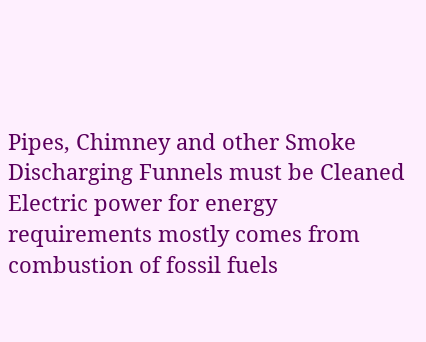Pipes, Chimney and other Smoke Discharging Funnels must be Cleaned Electric power for energy requirements mostly comes from combustion of fossil fuels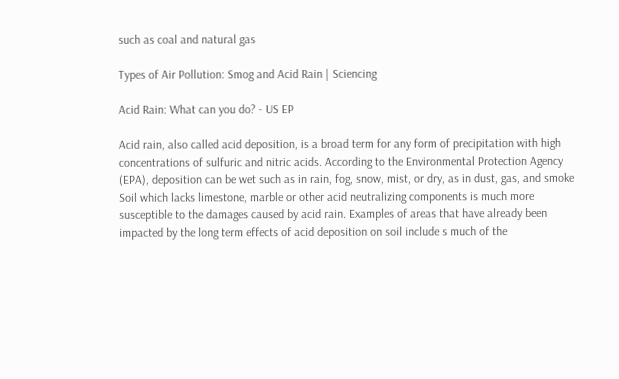such as coal and natural gas

Types of Air Pollution: Smog and Acid Rain | Sciencing

Acid Rain: What can you do? - US EP

Acid rain, also called acid deposition, is a broad term for any form of precipitation with high concentrations of sulfuric and nitric acids. According to the Environmental Protection Agency (EPA), deposition can be wet such as in rain, fog, snow, mist, or dry, as in dust, gas, and smoke Soil which lacks limestone, marble or other acid neutralizing components is much more susceptible to the damages caused by acid rain. Examples of areas that have already been impacted by the long term effects of acid deposition on soil include s much of the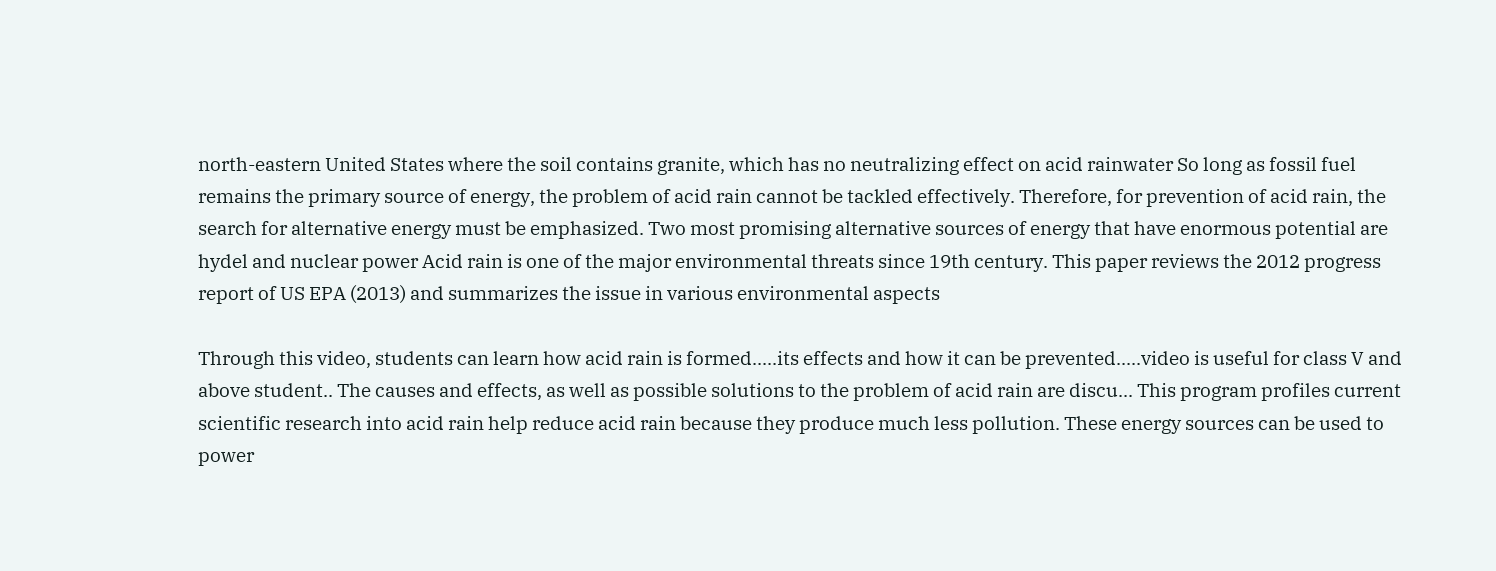north-eastern United States where the soil contains granite, which has no neutralizing effect on acid rainwater So long as fossil fuel remains the primary source of energy, the problem of acid rain cannot be tackled effectively. Therefore, for prevention of acid rain, the search for alternative energy must be emphasized. Two most promising alternative sources of energy that have enormous potential are hydel and nuclear power Acid rain is one of the major environmental threats since 19th century. This paper reviews the 2012 progress report of US EPA (2013) and summarizes the issue in various environmental aspects

Through this video, students can learn how acid rain is formed.....its effects and how it can be prevented.....video is useful for class V and above student.. The causes and effects, as well as possible solutions to the problem of acid rain are discu... This program profiles current scientific research into acid rain help reduce acid rain because they produce much less pollution. These energy sources can be used to power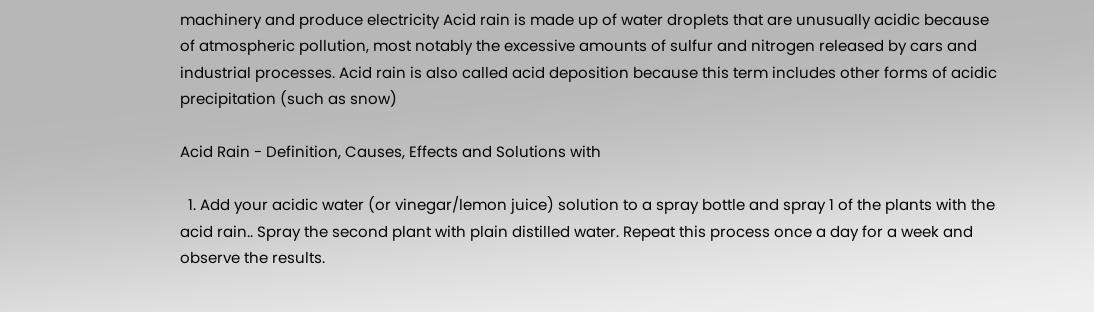machinery and produce electricity Acid rain is made up of water droplets that are unusually acidic because of atmospheric pollution, most notably the excessive amounts of sulfur and nitrogen released by cars and industrial processes. Acid rain is also called acid deposition because this term includes other forms of acidic precipitation (such as snow)

Acid Rain - Definition, Causes, Effects and Solutions with

  1. Add your acidic water (or vinegar/lemon juice) solution to a spray bottle and spray 1 of the plants with the acid rain.. Spray the second plant with plain distilled water. Repeat this process once a day for a week and observe the results.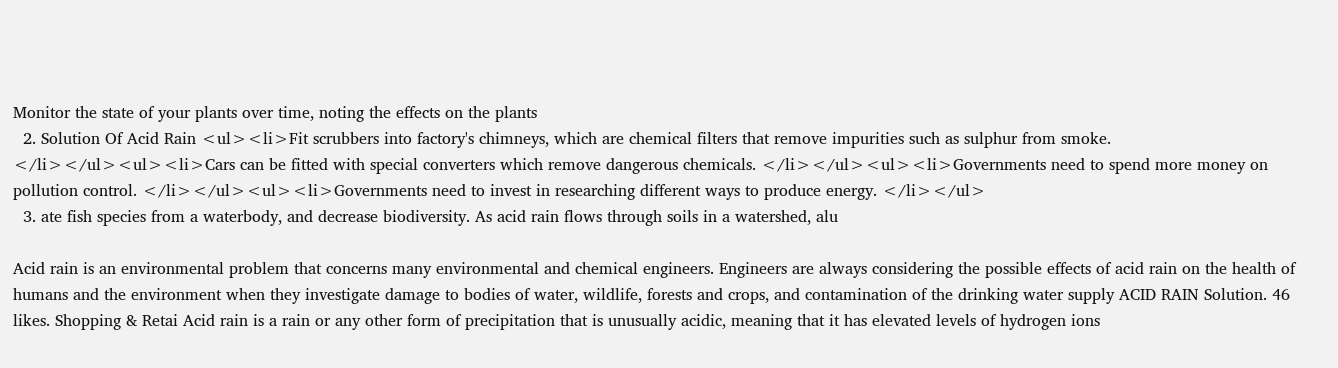Monitor the state of your plants over time, noting the effects on the plants
  2. Solution Of Acid Rain <ul><li>Fit scrubbers into factory's chimneys, which are chemical filters that remove impurities such as sulphur from smoke. </li></ul><ul><li>Cars can be fitted with special converters which remove dangerous chemicals. </li></ul><ul><li>Governments need to spend more money on pollution control. </li></ul><ul><li>Governments need to invest in researching different ways to produce energy. </li></ul>
  3. ate fish species from a waterbody, and decrease biodiversity. As acid rain flows through soils in a watershed, alu

Acid rain is an environmental problem that concerns many environmental and chemical engineers. Engineers are always considering the possible effects of acid rain on the health of humans and the environment when they investigate damage to bodies of water, wildlife, forests and crops, and contamination of the drinking water supply ACID RAIN Solution. 46 likes. Shopping & Retai Acid rain is a rain or any other form of precipitation that is unusually acidic, meaning that it has elevated levels of hydrogen ions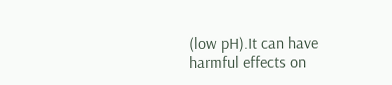(low pH).It can have harmful effects on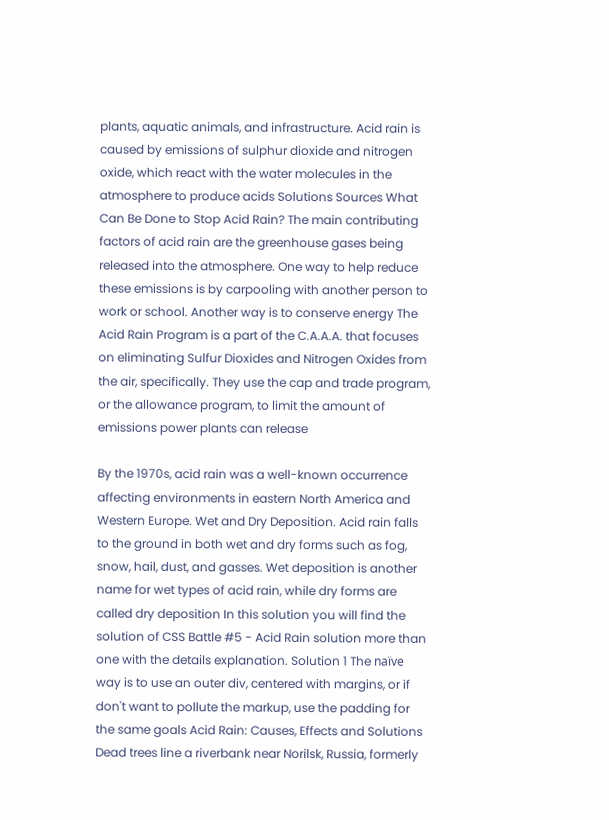plants, aquatic animals, and infrastructure. Acid rain is caused by emissions of sulphur dioxide and nitrogen oxide, which react with the water molecules in the atmosphere to produce acids Solutions Sources What Can Be Done to Stop Acid Rain? The main contributing factors of acid rain are the greenhouse gases being released into the atmosphere. One way to help reduce these emissions is by carpooling with another person to work or school. Another way is to conserve energy The Acid Rain Program is a part of the C.A.A.A. that focuses on eliminating Sulfur Dioxides and Nitrogen Oxides from the air, specifically. They use the cap and trade program, or the allowance program, to limit the amount of emissions power plants can release

By the 1970s, acid rain was a well-known occurrence affecting environments in eastern North America and Western Europe. Wet and Dry Deposition. Acid rain falls to the ground in both wet and dry forms such as fog, snow, hail, dust, and gasses. Wet deposition is another name for wet types of acid rain, while dry forms are called dry deposition In this solution you will find the solution of CSS Battle #5 - Acid Rain solution more than one with the details explanation. Solution 1 The naïve way is to use an outer div, centered with margins, or if don't want to pollute the markup, use the padding for the same goals Acid Rain: Causes, Effects and Solutions Dead trees line a riverbank near Norilsk, Russia, formerly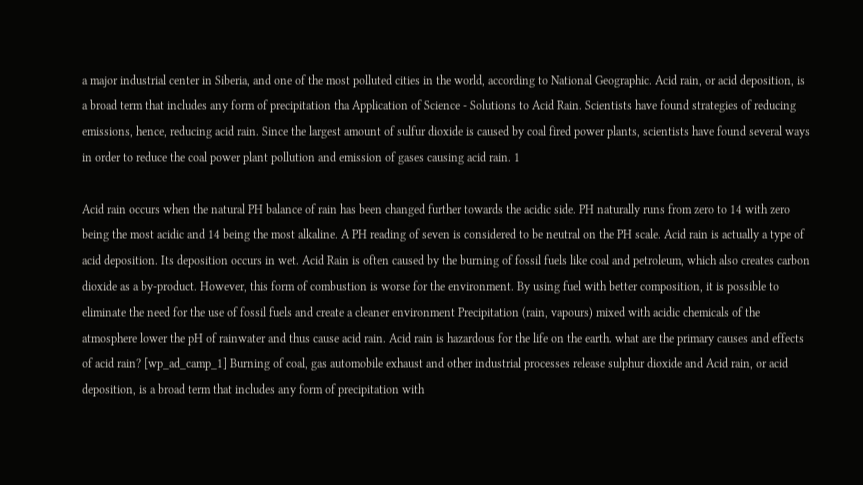a major industrial center in Siberia, and one of the most polluted cities in the world, according to National Geographic. Acid rain, or acid deposition, is a broad term that includes any form of precipitation tha Application of Science - Solutions to Acid Rain. Scientists have found strategies of reducing emissions, hence, reducing acid rain. Since the largest amount of sulfur dioxide is caused by coal fired power plants, scientists have found several ways in order to reduce the coal power plant pollution and emission of gases causing acid rain. 1

Acid rain occurs when the natural PH balance of rain has been changed further towards the acidic side. PH naturally runs from zero to 14 with zero being the most acidic and 14 being the most alkaline. A PH reading of seven is considered to be neutral on the PH scale. Acid rain is actually a type of acid deposition. Its deposition occurs in wet. Acid Rain is often caused by the burning of fossil fuels like coal and petroleum, which also creates carbon dioxide as a by-product. However, this form of combustion is worse for the environment. By using fuel with better composition, it is possible to eliminate the need for the use of fossil fuels and create a cleaner environment Precipitation (rain, vapours) mixed with acidic chemicals of the atmosphere lower the pH of rainwater and thus cause acid rain. Acid rain is hazardous for the life on the earth. what are the primary causes and effects of acid rain? [wp_ad_camp_1] Burning of coal, gas automobile exhaust and other industrial processes release sulphur dioxide and Acid rain, or acid deposition, is a broad term that includes any form of precipitation with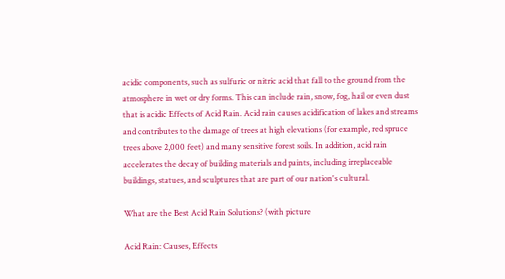acidic components, such as sulfuric or nitric acid that fall to the ground from the atmosphere in wet or dry forms. This can include rain, snow, fog, hail or even dust that is acidic Effects of Acid Rain. Acid rain causes acidification of lakes and streams and contributes to the damage of trees at high elevations (for example, red spruce trees above 2,000 feet) and many sensitive forest soils. In addition, acid rain accelerates the decay of building materials and paints, including irreplaceable buildings, statues, and sculptures that are part of our nation's cultural.

What are the Best Acid Rain Solutions? (with picture

Acid Rain: Causes, Effects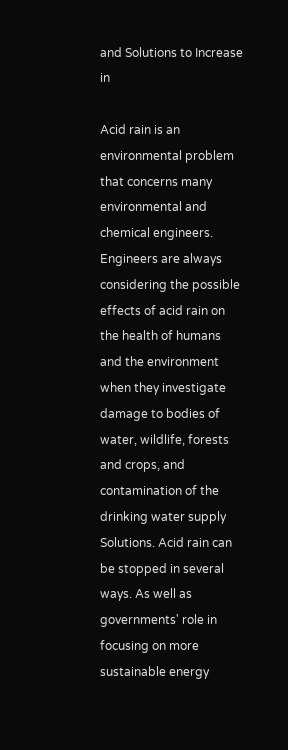and Solutions to Increase in

Acid rain is an environmental problem that concerns many environmental and chemical engineers. Engineers are always considering the possible effects of acid rain on the health of humans and the environment when they investigate damage to bodies of water, wildlife, forests and crops, and contamination of the drinking water supply Solutions. Acid rain can be stopped in several ways. As well as governments' role in focusing on more sustainable energy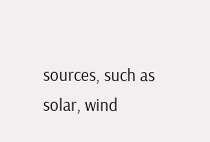sources, such as solar, wind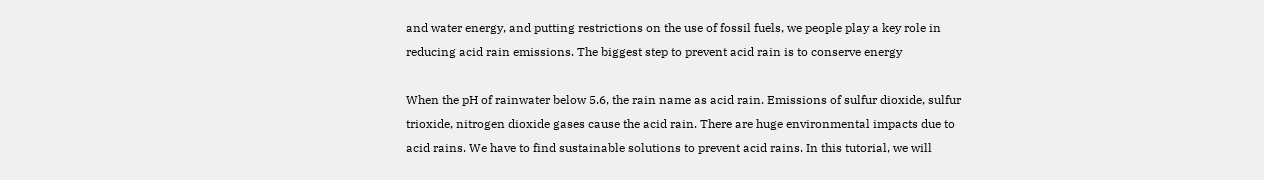and water energy, and putting restrictions on the use of fossil fuels, we people play a key role in reducing acid rain emissions. The biggest step to prevent acid rain is to conserve energy

When the pH of rainwater below 5.6, the rain name as acid rain. Emissions of sulfur dioxide, sulfur trioxide, nitrogen dioxide gases cause the acid rain. There are huge environmental impacts due to acid rains. We have to find sustainable solutions to prevent acid rains. In this tutorial, we will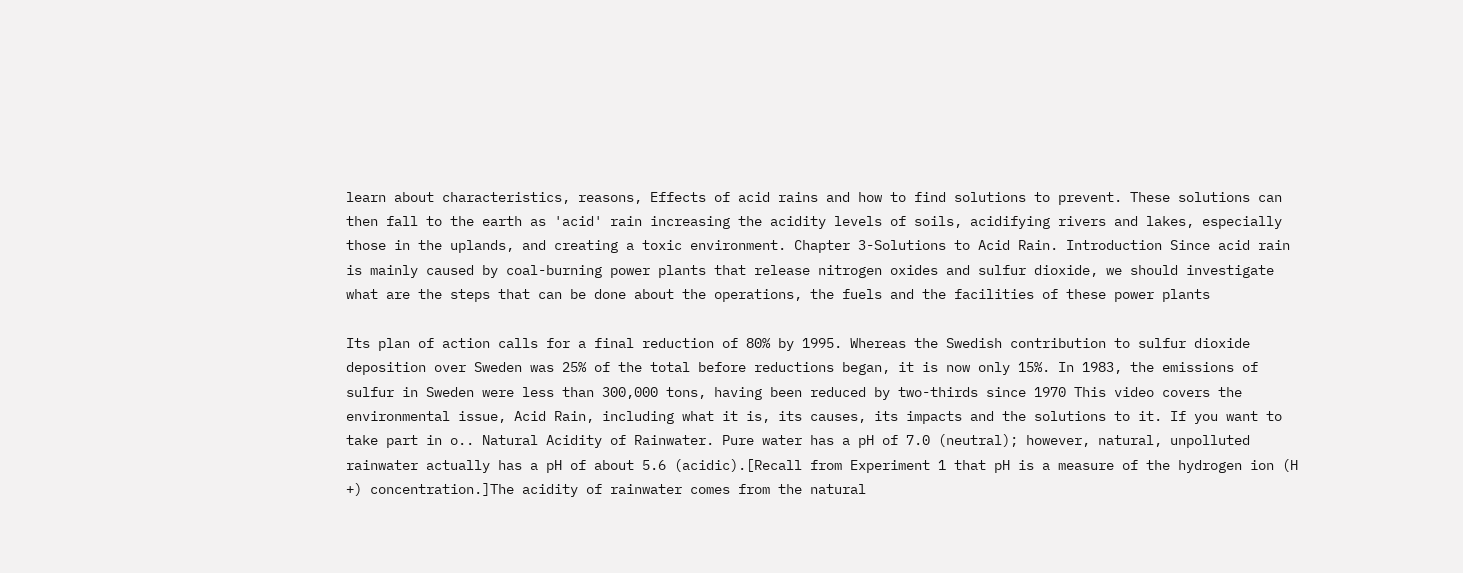learn about characteristics, reasons, Effects of acid rains and how to find solutions to prevent. These solutions can then fall to the earth as 'acid' rain increasing the acidity levels of soils, acidifying rivers and lakes, especially those in the uplands, and creating a toxic environment. Chapter 3-Solutions to Acid Rain. Introduction Since acid rain is mainly caused by coal-burning power plants that release nitrogen oxides and sulfur dioxide, we should investigate what are the steps that can be done about the operations, the fuels and the facilities of these power plants

Its plan of action calls for a final reduction of 80% by 1995. Whereas the Swedish contribution to sulfur dioxide deposition over Sweden was 25% of the total before reductions began, it is now only 15%. In 1983, the emissions of sulfur in Sweden were less than 300,000 tons, having been reduced by two-thirds since 1970 This video covers the environmental issue, Acid Rain, including what it is, its causes, its impacts and the solutions to it. If you want to take part in o.. Natural Acidity of Rainwater. Pure water has a pH of 7.0 (neutral); however, natural, unpolluted rainwater actually has a pH of about 5.6 (acidic).[Recall from Experiment 1 that pH is a measure of the hydrogen ion (H +) concentration.]The acidity of rainwater comes from the natural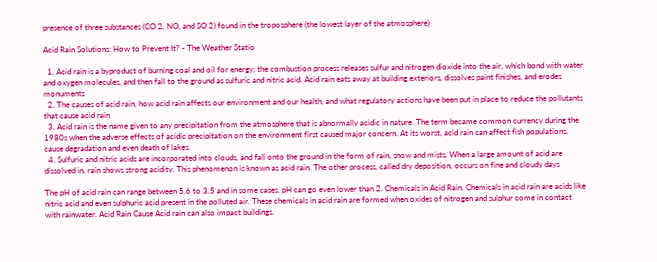presence of three substances (CO 2, NO, and SO 2) found in the troposphere (the lowest layer of the atmosphere)

Acid Rain Solutions: How to Prevent It? - The Weather Statio

  1. Acid rain is a byproduct of burning coal and oil for energy; the combustion process releases sulfur and nitrogen dioxide into the air, which bond with water and oxygen molecules, and then fall to the ground as sulfuric and nitric acid. Acid rain eats away at building exteriors, dissolves paint finishes, and erodes monuments
  2. The causes of acid rain, how acid rain affects our environment and our health, and what regulatory actions have been put in place to reduce the pollutants that cause acid rain
  3. Acid rain is the name given to any precipitation from the atmosphere that is abnormally acidic in nature. The term became common currency during the 1980s when the adverse effects of acidic precipitation on the environment first caused major concern. At its worst, acid rain can affect fish populations, cause degradation and even death of lakes.
  4. Sulfuric and nitric acids are incorporated into clouds, and fall onto the ground in the form of rain, snow and mists. When a large amount of acid are dissolved in, rain shows strong acidity. This phenomenon is known as acid rain. The other process, called dry deposition, occurs on fine and cloudy days

The pH of acid rain can range between 5.6 to 3.5 and in some cases, pH can go even lower than 2. Chemicals in Acid Rain. Chemicals in acid rain are acids like nitric acid and even sulphuric acid present in the polluted air. These chemicals in acid rain are formed when oxides of nitrogen and sulphur come in contact with rainwater. Acid Rain Cause Acid rain can also impact buildings.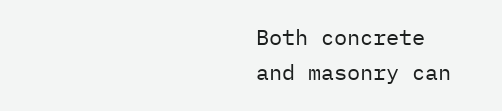Both concrete and masonry can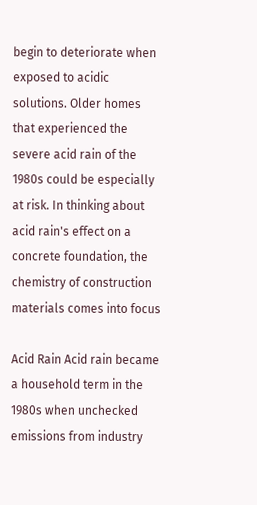begin to deteriorate when exposed to acidic solutions. Older homes that experienced the severe acid rain of the 1980s could be especially at risk. In thinking about acid rain's effect on a concrete foundation, the chemistry of construction materials comes into focus

Acid Rain Acid rain became a household term in the 1980s when unchecked emissions from industry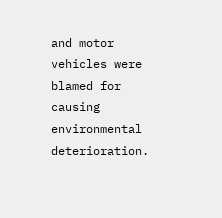and motor vehicles were blamed for causing environmental deterioration.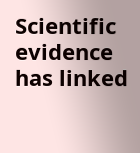Scientific evidence has linked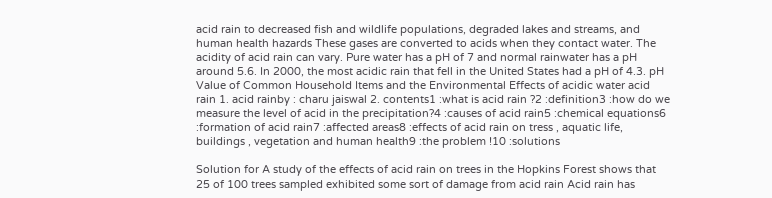acid rain to decreased fish and wildlife populations, degraded lakes and streams, and human health hazards These gases are converted to acids when they contact water. The acidity of acid rain can vary. Pure water has a pH of 7 and normal rainwater has a pH around 5.6. In 2000, the most acidic rain that fell in the United States had a pH of 4.3. pH Value of Common Household Items and the Environmental Effects of acidic water acid rain 1. acid rainby : charu jaiswal 2. contents1 :what is acid rain ?2 :definition3 :how do we measure the level of acid in the precipitation?4 :causes of acid rain5 :chemical equations6 :formation of acid rain7 :affected areas8 :effects of acid rain on tress , aquatic life, buildings , vegetation and human health9 :the problem !10 :solutions

Solution for A study of the effects of acid rain on trees in the Hopkins Forest shows that 25 of 100 trees sampled exhibited some sort of damage from acid rain Acid rain has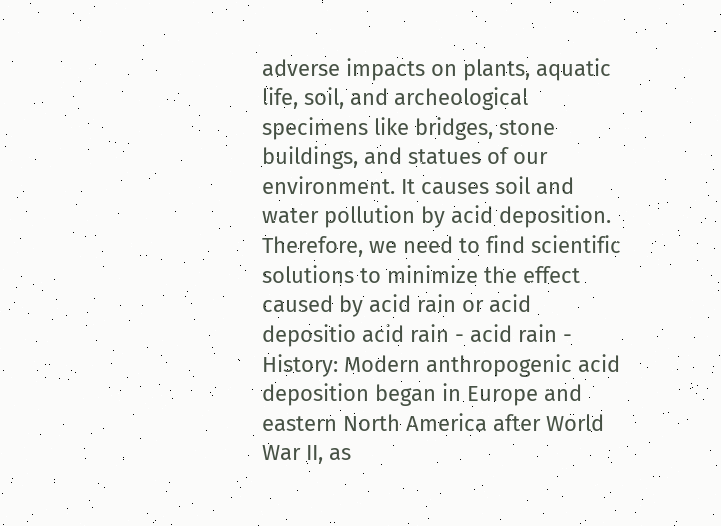adverse impacts on plants, aquatic life, soil, and archeological specimens like bridges, stone buildings, and statues of our environment. It causes soil and water pollution by acid deposition. Therefore, we need to find scientific solutions to minimize the effect caused by acid rain or acid depositio acid rain - acid rain - History: Modern anthropogenic acid deposition began in Europe and eastern North America after World War II, as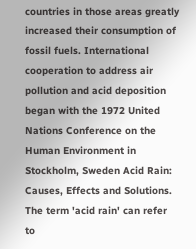countries in those areas greatly increased their consumption of fossil fuels. International cooperation to address air pollution and acid deposition began with the 1972 United Nations Conference on the Human Environment in Stockholm, Sweden Acid Rain: Causes, Effects and Solutions. The term 'acid rain' can refer to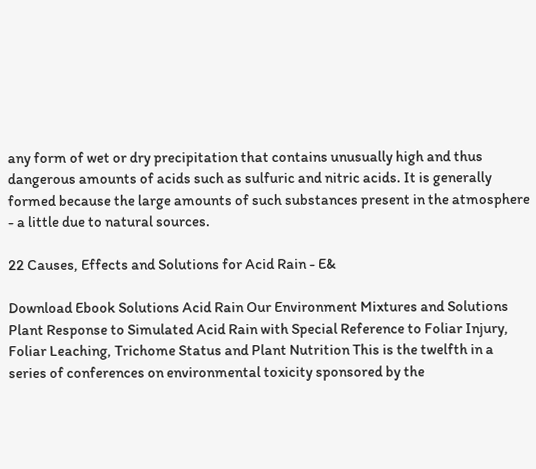any form of wet or dry precipitation that contains unusually high and thus dangerous amounts of acids such as sulfuric and nitric acids. It is generally formed because the large amounts of such substances present in the atmosphere - a little due to natural sources.

22 Causes, Effects and Solutions for Acid Rain - E&

Download Ebook Solutions Acid Rain Our Environment Mixtures and Solutions Plant Response to Simulated Acid Rain with Special Reference to Foliar Injury, Foliar Leaching, Trichome Status and Plant Nutrition This is the twelfth in a series of conferences on environmental toxicity sponsored by the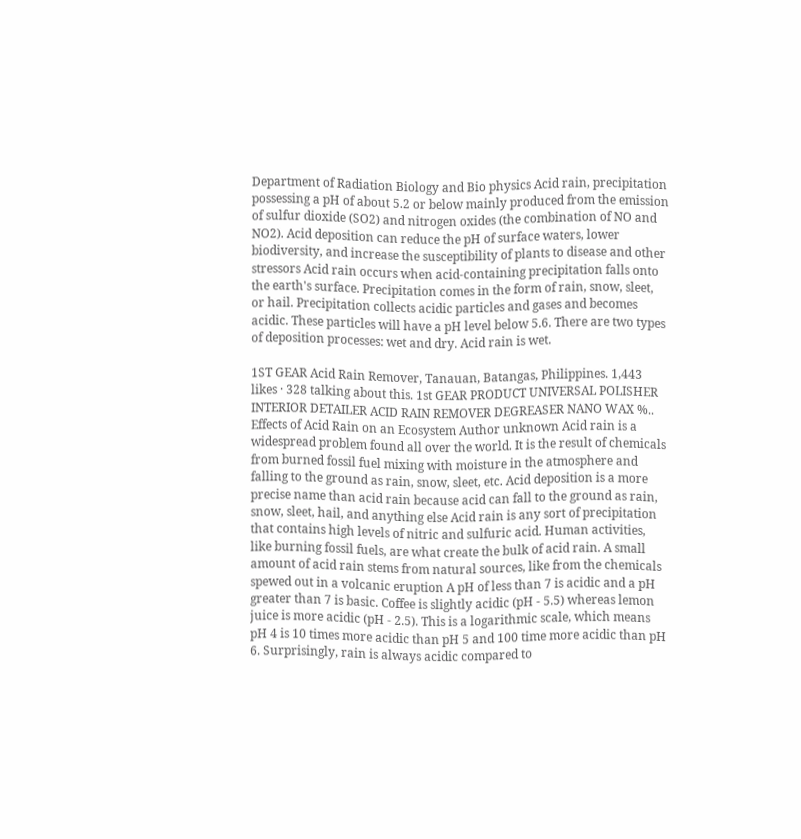Department of Radiation Biology and Bio physics Acid rain, precipitation possessing a pH of about 5.2 or below mainly produced from the emission of sulfur dioxide (SO2) and nitrogen oxides (the combination of NO and NO2). Acid deposition can reduce the pH of surface waters, lower biodiversity, and increase the susceptibility of plants to disease and other stressors Acid rain occurs when acid-containing precipitation falls onto the earth's surface. Precipitation comes in the form of rain, snow, sleet, or hail. Precipitation collects acidic particles and gases and becomes acidic. These particles will have a pH level below 5.6. There are two types of deposition processes: wet and dry. Acid rain is wet.

1ST GEAR Acid Rain Remover, Tanauan, Batangas, Philippines. 1,443 likes · 328 talking about this. 1st GEAR PRODUCT UNIVERSAL POLISHER INTERIOR DETAILER ACID RAIN REMOVER DEGREASER NANO WAX %.. Effects of Acid Rain on an Ecosystem Author unknown Acid rain is a widespread problem found all over the world. It is the result of chemicals from burned fossil fuel mixing with moisture in the atmosphere and falling to the ground as rain, snow, sleet, etc. Acid deposition is a more precise name than acid rain because acid can fall to the ground as rain, snow, sleet, hail, and anything else Acid rain is any sort of precipitation that contains high levels of nitric and sulfuric acid. Human activities, like burning fossil fuels, are what create the bulk of acid rain. A small amount of acid rain stems from natural sources, like from the chemicals spewed out in a volcanic eruption A pH of less than 7 is acidic and a pH greater than 7 is basic. Coffee is slightly acidic (pH - 5.5) whereas lemon juice is more acidic (pH - 2.5). This is a logarithmic scale, which means pH 4 is 10 times more acidic than pH 5 and 100 time more acidic than pH 6. Surprisingly, rain is always acidic compared to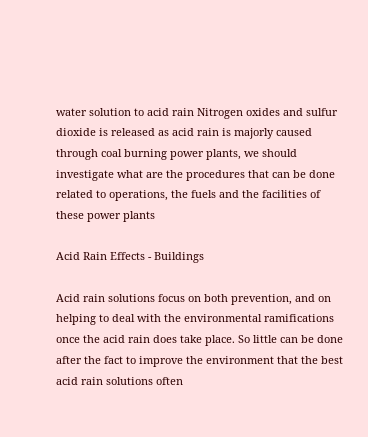water solution to acid rain Nitrogen oxides and sulfur dioxide is released as acid rain is majorly caused through coal burning power plants, we should investigate what are the procedures that can be done related to operations, the fuels and the facilities of these power plants

Acid Rain Effects - Buildings

Acid rain solutions focus on both prevention, and on helping to deal with the environmental ramifications once the acid rain does take place. So little can be done after the fact to improve the environment that the best acid rain solutions often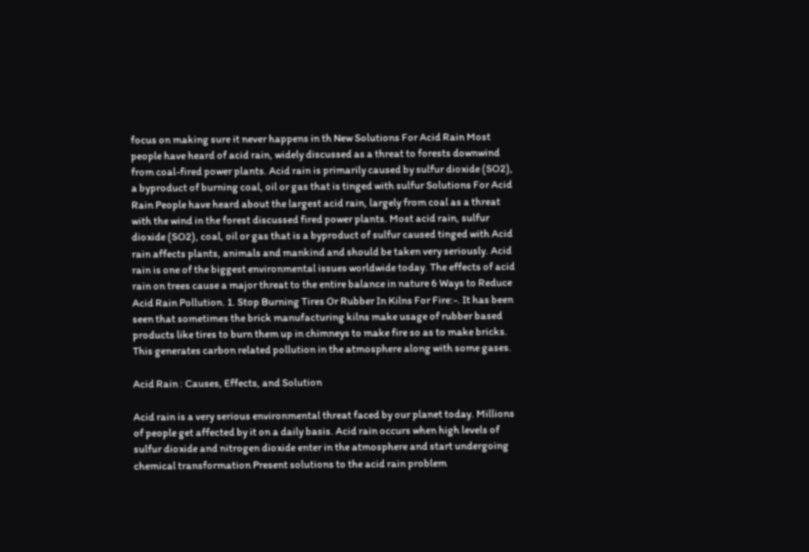focus on making sure it never happens in th New Solutions For Acid Rain Most people have heard of acid rain, widely discussed as a threat to forests downwind from coal-fired power plants. Acid rain is primarily caused by sulfur dioxide (SO2), a byproduct of burning coal, oil or gas that is tinged with sulfur Solutions For Acid Rain People have heard about the largest acid rain, largely from coal as a threat with the wind in the forest discussed fired power plants. Most acid rain, sulfur dioxide (SO2), coal, oil or gas that is a byproduct of sulfur caused tinged with Acid rain affects plants, animals and mankind and should be taken very seriously. Acid rain is one of the biggest environmental issues worldwide today. The effects of acid rain on trees cause a major threat to the entire balance in nature 6 Ways to Reduce Acid Rain Pollution. 1. Stop Burning Tires Or Rubber In Kilns For Fire:-. It has been seen that sometimes the brick manufacturing kilns make usage of rubber based products like tires to burn them up in chimneys to make fire so as to make bricks. This generates carbon related pollution in the atmosphere along with some gases.

Acid Rain : Causes, Effects, and Solution

Acid rain is a very serious environmental threat faced by our planet today. Millions of people get affected by it on a daily basis. Acid rain occurs when high levels of sulfur dioxide and nitrogen dioxide enter in the atmosphere and start undergoing chemical transformation Present solutions to the acid rain problem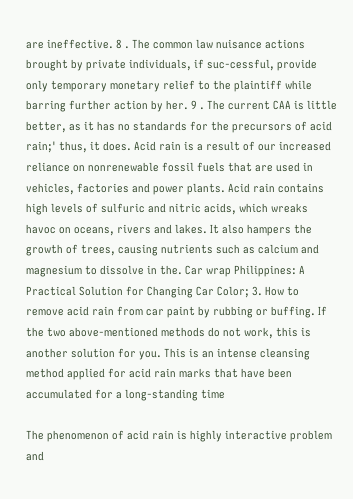are ineffective. 8 . The common law nuisance actions brought by private individuals, if suc-cessful, provide only temporary monetary relief to the plaintiff while barring further action by her. 9 . The current CAA is little better, as it has no standards for the precursors of acid rain;' thus, it does. Acid rain is a result of our increased reliance on nonrenewable fossil fuels that are used in vehicles, factories and power plants. Acid rain contains high levels of sulfuric and nitric acids, which wreaks havoc on oceans, rivers and lakes. It also hampers the growth of trees, causing nutrients such as calcium and magnesium to dissolve in the. Car wrap Philippines: A Practical Solution for Changing Car Color; 3. How to remove acid rain from car paint by rubbing or buffing. If the two above-mentioned methods do not work, this is another solution for you. This is an intense cleansing method applied for acid rain marks that have been accumulated for a long-standing time

The phenomenon of acid rain is highly interactive problem and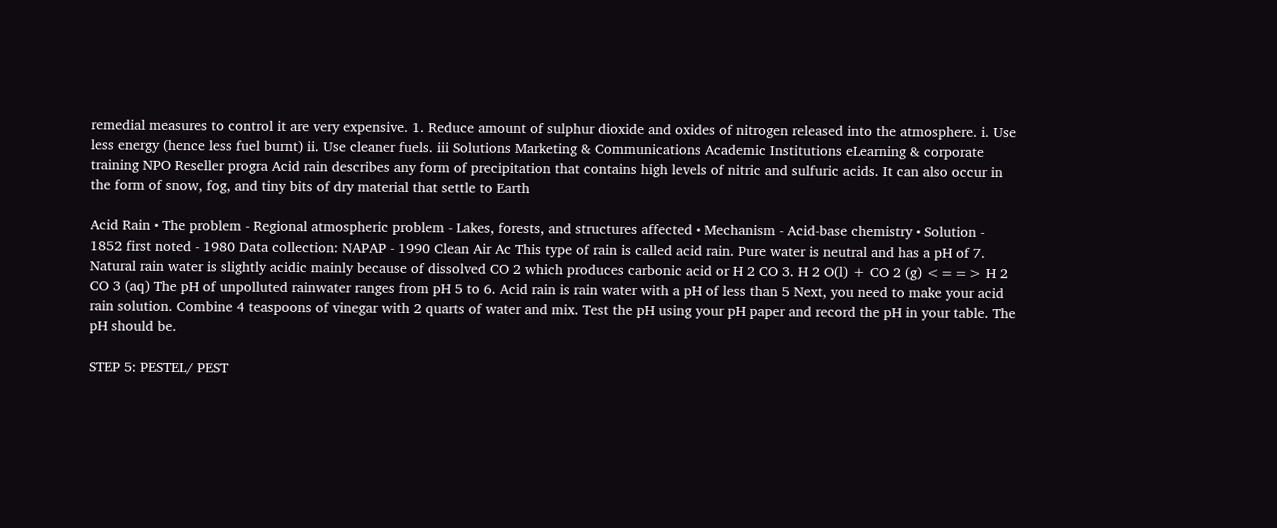remedial measures to control it are very expensive. 1. Reduce amount of sulphur dioxide and oxides of nitrogen released into the atmosphere. i. Use less energy (hence less fuel burnt) ii. Use cleaner fuels. iii Solutions Marketing & Communications Academic Institutions eLearning & corporate training NPO Reseller progra Acid rain describes any form of precipitation that contains high levels of nitric and sulfuric acids. It can also occur in the form of snow, fog, and tiny bits of dry material that settle to Earth

Acid Rain • The problem - Regional atmospheric problem - Lakes, forests, and structures affected • Mechanism - Acid-base chemistry • Solution - 1852 first noted - 1980 Data collection: NAPAP - 1990 Clean Air Ac This type of rain is called acid rain. Pure water is neutral and has a pH of 7. Natural rain water is slightly acidic mainly because of dissolved CO 2 which produces carbonic acid or H 2 CO 3. H 2 O(l) + CO 2 (g) <==> H 2 CO 3 (aq) The pH of unpolluted rainwater ranges from pH 5 to 6. Acid rain is rain water with a pH of less than 5 Next, you need to make your acid rain solution. Combine 4 teaspoons of vinegar with 2 quarts of water and mix. Test the pH using your pH paper and record the pH in your table. The pH should be.

STEP 5: PESTEL/ PEST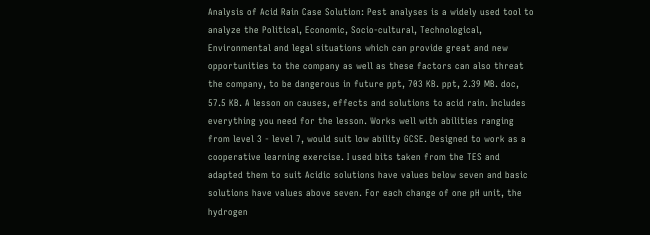Analysis of Acid Rain Case Solution: Pest analyses is a widely used tool to analyze the Political, Economic, Socio-cultural, Technological, Environmental and legal situations which can provide great and new opportunities to the company as well as these factors can also threat the company, to be dangerous in future ppt, 703 KB. ppt, 2.39 MB. doc, 57.5 KB. A lesson on causes, effects and solutions to acid rain. Includes everything you need for the lesson. Works well with abilities ranging from level 3 - level 7, would suit low ability GCSE. Designed to work as a cooperative learning exercise. I used bits taken from the TES and adapted them to suit Acidic solutions have values below seven and basic solutions have values above seven. For each change of one pH unit, the hydrogen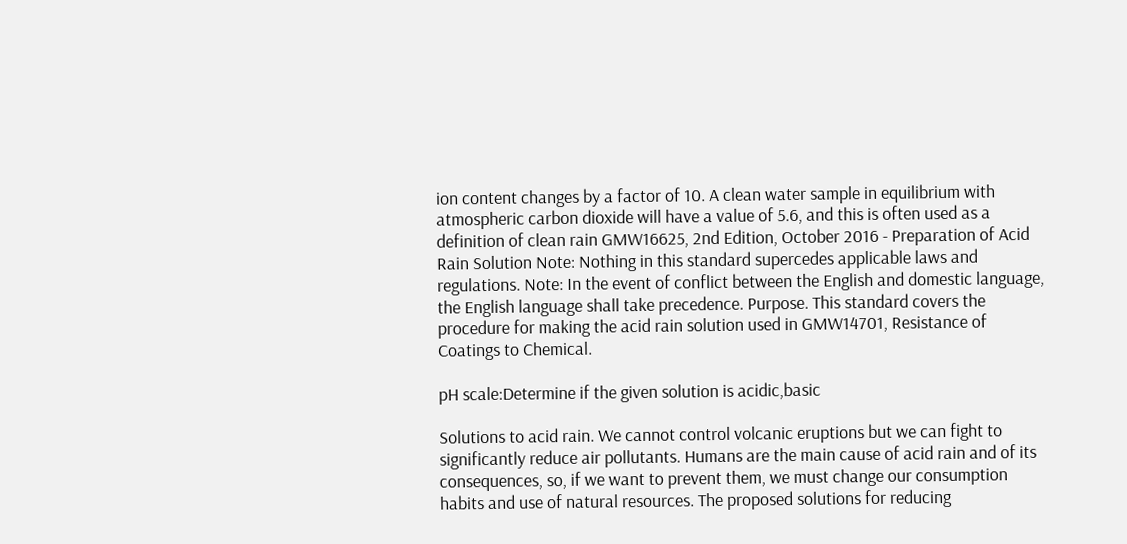ion content changes by a factor of 10. A clean water sample in equilibrium with atmospheric carbon dioxide will have a value of 5.6, and this is often used as a definition of clean rain GMW16625, 2nd Edition, October 2016 - Preparation of Acid Rain Solution Note: Nothing in this standard supercedes applicable laws and regulations. Note: In the event of conflict between the English and domestic language, the English language shall take precedence. Purpose. This standard covers the procedure for making the acid rain solution used in GMW14701, Resistance of Coatings to Chemical.

pH scale:Determine if the given solution is acidic,basic

Solutions to acid rain. We cannot control volcanic eruptions but we can fight to significantly reduce air pollutants. Humans are the main cause of acid rain and of its consequences, so, if we want to prevent them, we must change our consumption habits and use of natural resources. The proposed solutions for reducing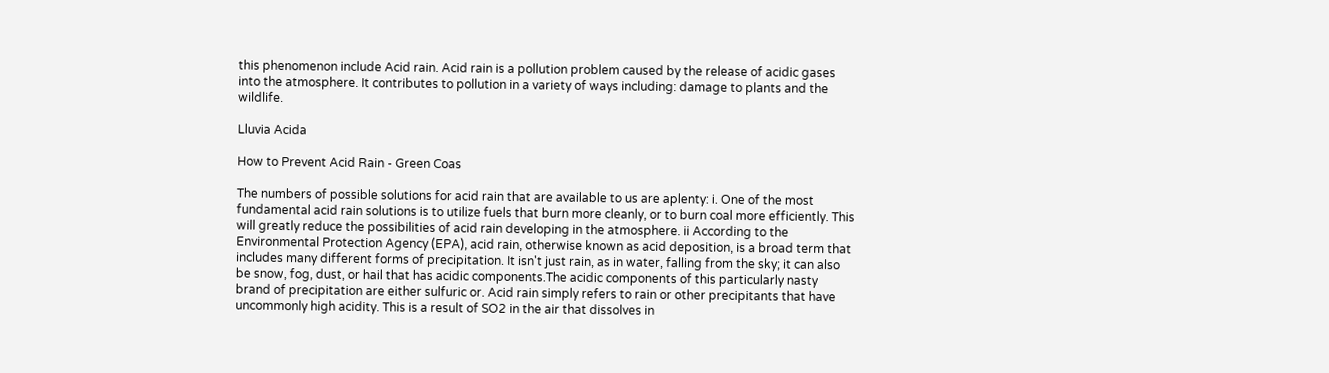this phenomenon include Acid rain. Acid rain is a pollution problem caused by the release of acidic gases into the atmosphere. It contributes to pollution in a variety of ways including: damage to plants and the wildlife.

Lluvia Acida

How to Prevent Acid Rain - Green Coas

The numbers of possible solutions for acid rain that are available to us are aplenty: i. One of the most fundamental acid rain solutions is to utilize fuels that burn more cleanly, or to burn coal more efficiently. This will greatly reduce the possibilities of acid rain developing in the atmosphere. ii According to the Environmental Protection Agency (EPA), acid rain, otherwise known as acid deposition, is a broad term that includes many different forms of precipitation. It isn't just rain, as in water, falling from the sky; it can also be snow, fog, dust, or hail that has acidic components.The acidic components of this particularly nasty brand of precipitation are either sulfuric or. Acid rain simply refers to rain or other precipitants that have uncommonly high acidity. This is a result of SO2 in the air that dissolves in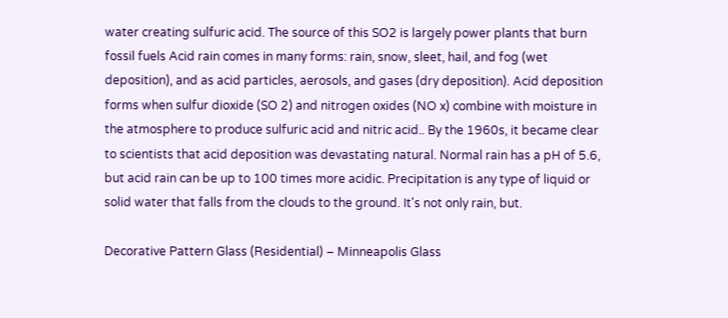water creating sulfuric acid. The source of this SO2 is largely power plants that burn fossil fuels Acid rain comes in many forms: rain, snow, sleet, hail, and fog (wet deposition), and as acid particles, aerosols, and gases (dry deposition). Acid deposition forms when sulfur dioxide (SO 2) and nitrogen oxides (NO x) combine with moisture in the atmosphere to produce sulfuric acid and nitric acid.. By the 1960s, it became clear to scientists that acid deposition was devastating natural. Normal rain has a pH of 5.6, but acid rain can be up to 100 times more acidic. Precipitation is any type of liquid or solid water that falls from the clouds to the ground. It's not only rain, but.

Decorative Pattern Glass (Residential) – Minneapolis Glass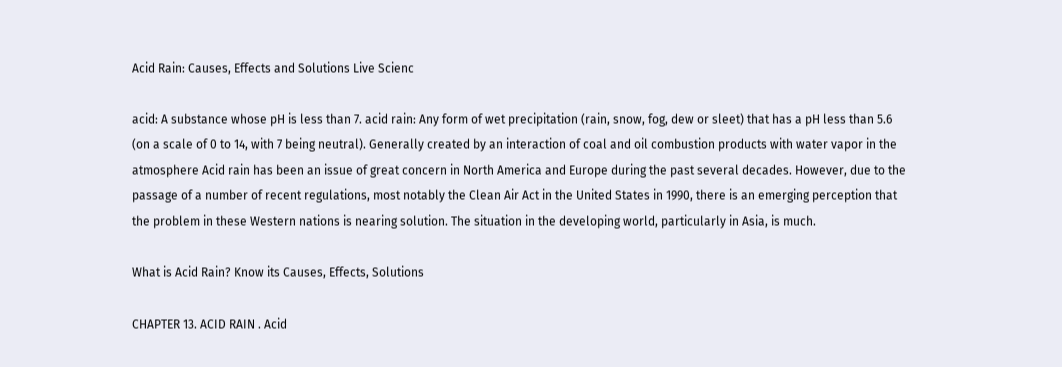Acid Rain: Causes, Effects and Solutions Live Scienc

acid: A substance whose pH is less than 7. acid rain: Any form of wet precipitation (rain, snow, fog, dew or sleet) that has a pH less than 5.6 (on a scale of 0 to 14, with 7 being neutral). Generally created by an interaction of coal and oil combustion products with water vapor in the atmosphere Acid rain has been an issue of great concern in North America and Europe during the past several decades. However, due to the passage of a number of recent regulations, most notably the Clean Air Act in the United States in 1990, there is an emerging perception that the problem in these Western nations is nearing solution. The situation in the developing world, particularly in Asia, is much.

What is Acid Rain? Know its Causes, Effects, Solutions

CHAPTER 13. ACID RAIN . Acid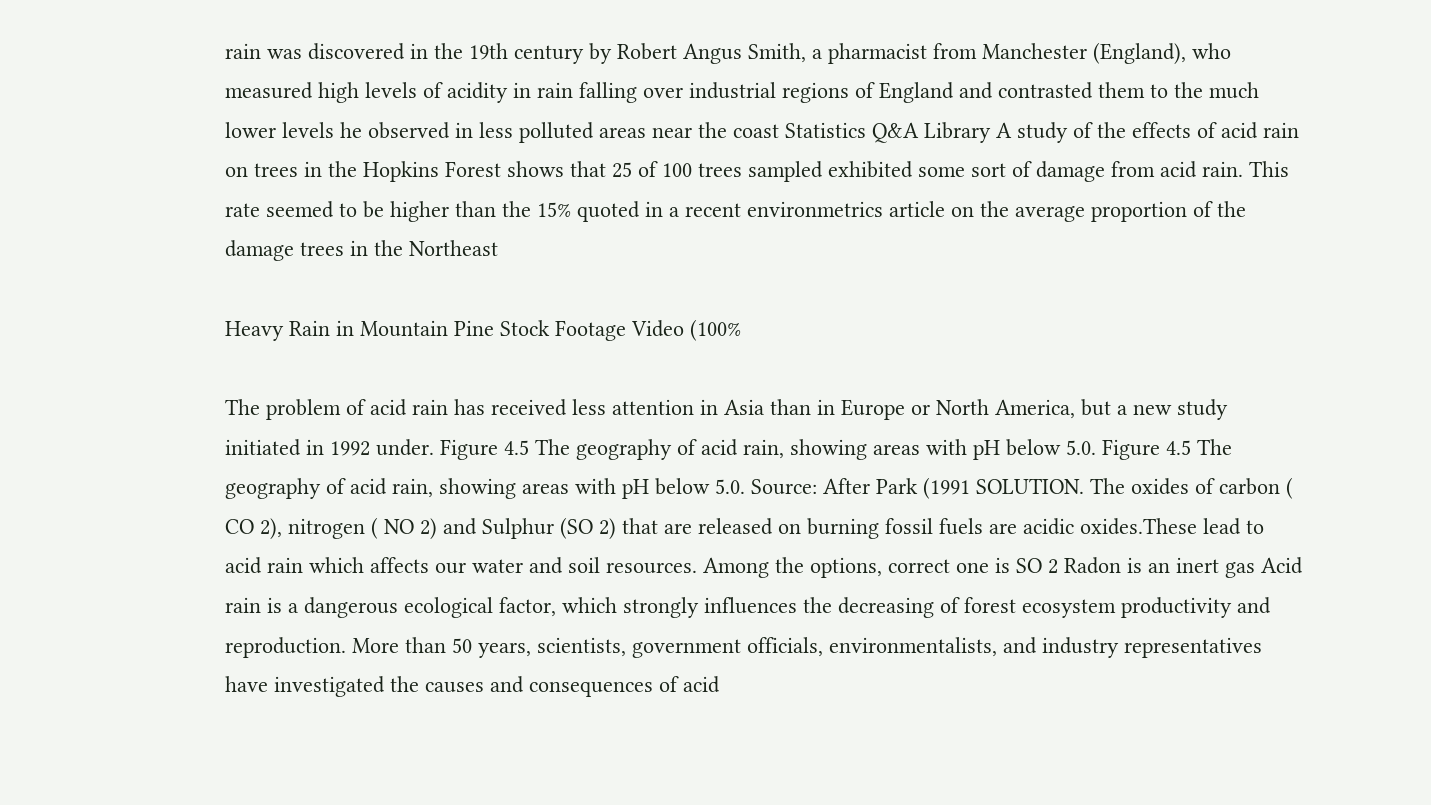rain was discovered in the 19th century by Robert Angus Smith, a pharmacist from Manchester (England), who measured high levels of acidity in rain falling over industrial regions of England and contrasted them to the much lower levels he observed in less polluted areas near the coast Statistics Q&A Library A study of the effects of acid rain on trees in the Hopkins Forest shows that 25 of 100 trees sampled exhibited some sort of damage from acid rain. This rate seemed to be higher than the 15% quoted in a recent environmetrics article on the average proportion of the damage trees in the Northeast

Heavy Rain in Mountain Pine Stock Footage Video (100%

The problem of acid rain has received less attention in Asia than in Europe or North America, but a new study initiated in 1992 under. Figure 4.5 The geography of acid rain, showing areas with pH below 5.0. Figure 4.5 The geography of acid rain, showing areas with pH below 5.0. Source: After Park (1991 SOLUTION. The oxides of carbon ( CO 2), nitrogen ( NO 2) and Sulphur (SO 2) that are released on burning fossil fuels are acidic oxides.These lead to acid rain which affects our water and soil resources. Among the options, correct one is SO 2 Radon is an inert gas Acid rain is a dangerous ecological factor, which strongly influences the decreasing of forest ecosystem productivity and reproduction. More than 50 years, scientists, government officials, environmentalists, and industry representatives have investigated the causes and consequences of acid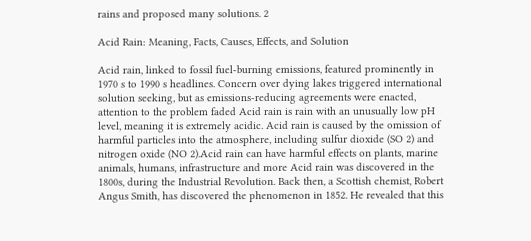rains and proposed many solutions. 2

Acid Rain: Meaning, Facts, Causes, Effects, and Solution

Acid rain, linked to fossil fuel-burning emissions, featured prominently in 1970 s to 1990 s headlines. Concern over dying lakes triggered international solution seeking, but as emissions-reducing agreements were enacted, attention to the problem faded Acid rain is rain with an unusually low pH level, meaning it is extremely acidic. Acid rain is caused by the omission of harmful particles into the atmosphere, including sulfur dioxide (SO 2) and nitrogen oxide (NO 2).Acid rain can have harmful effects on plants, marine animals, humans, infrastructure and more Acid rain was discovered in the 1800s, during the Industrial Revolution. Back then, a Scottish chemist, Robert Angus Smith, has discovered the phenomenon in 1852. He revealed that this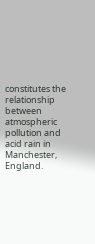constitutes the relationship between atmospheric pollution and acid rain in Manchester, England.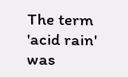The term 'acid rain' was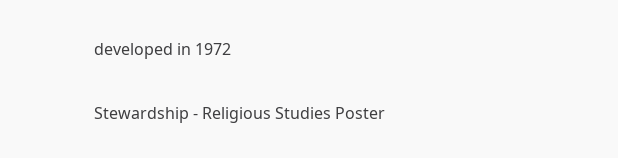developed in 1972

Stewardship - Religious Studies Poster